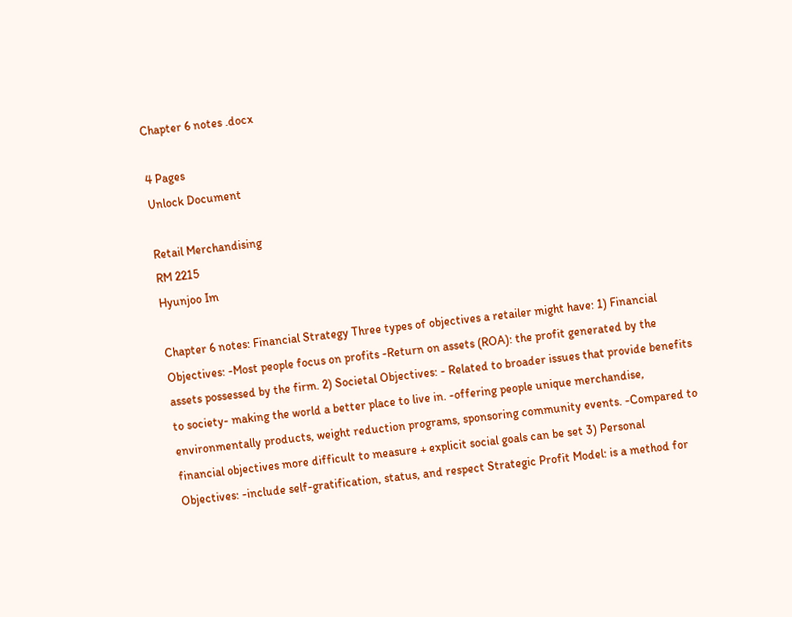Chapter 6 notes .docx

4 Pages
Unlock Document

Retail Merchandising
RM 2215
Hyunjoo Im

Chapter 6 notes: Financial Strategy Three types of objectives a retailer might have: 1) Financial Objectives: -Most people focus on profits -Return on assets (ROA): the profit generated by the assets possessed by the firm. 2) Societal Objectives: - Related to broader issues that provide benefits to society- making the world a better place to live in. -offering people unique merchandise, environmentally products, weight reduction programs, sponsoring community events. -Compared to financial objectives more difficult to measure + explicit social goals can be set 3) Personal Objectives: -include self-gratification, status, and respect Strategic Profit Model: is a method for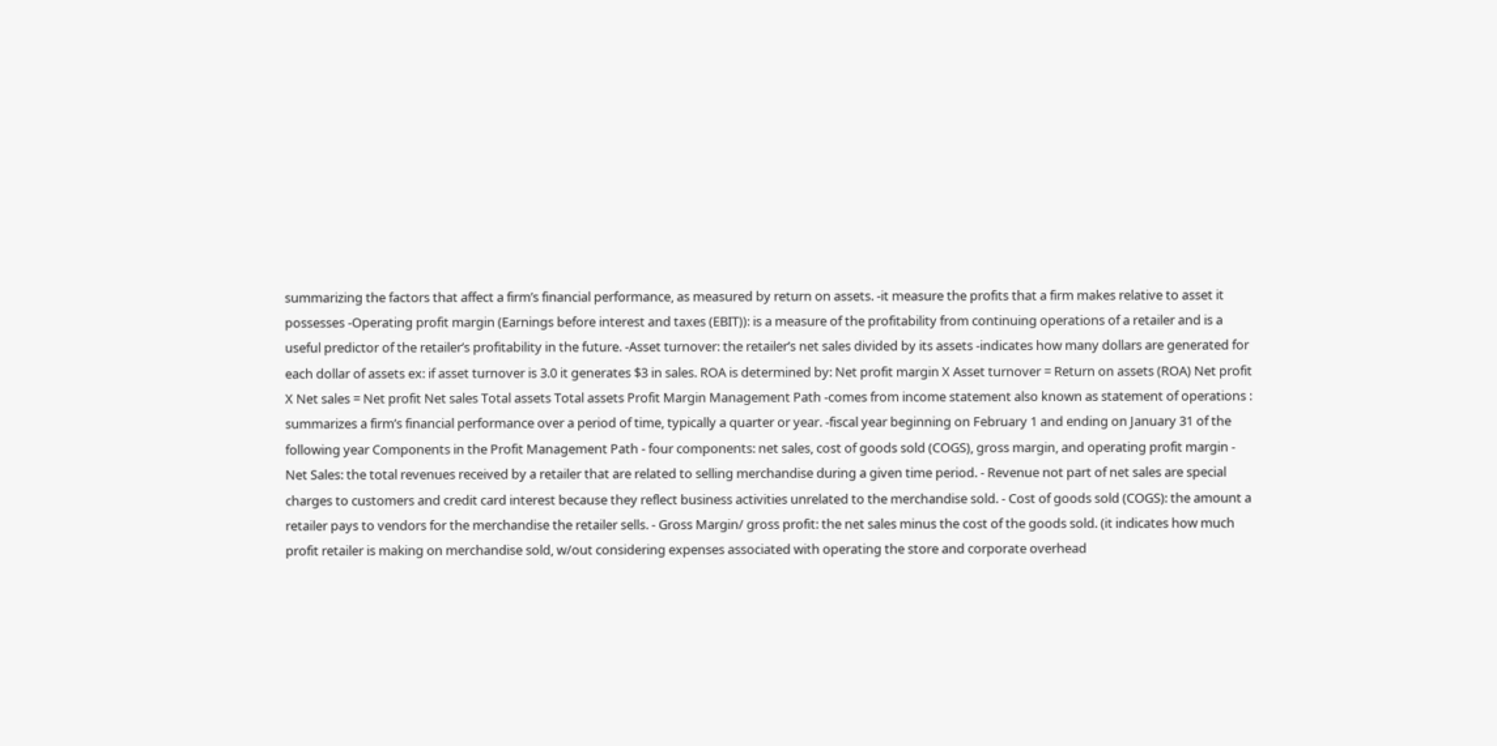summarizing the factors that affect a firm’s financial performance, as measured by return on assets. -it measure the profits that a firm makes relative to asset it possesses -Operating profit margin (Earnings before interest and taxes (EBIT)): is a measure of the profitability from continuing operations of a retailer and is a useful predictor of the retailer’s profitability in the future. -Asset turnover: the retailer’s net sales divided by its assets -indicates how many dollars are generated for each dollar of assets ex: if asset turnover is 3.0 it generates $3 in sales. ROA is determined by: Net profit margin X Asset turnover = Return on assets (ROA) Net profit X Net sales = Net profit Net sales Total assets Total assets Profit Margin Management Path -comes from income statement also known as statement of operations : summarizes a firm’s financial performance over a period of time, typically a quarter or year. -fiscal year beginning on February 1 and ending on January 31 of the following year Components in the Profit Management Path - four components: net sales, cost of goods sold (COGS), gross margin, and operating profit margin - Net Sales: the total revenues received by a retailer that are related to selling merchandise during a given time period. - Revenue not part of net sales are special charges to customers and credit card interest because they reflect business activities unrelated to the merchandise sold. - Cost of goods sold (COGS): the amount a retailer pays to vendors for the merchandise the retailer sells. - Gross Margin/ gross profit: the net sales minus the cost of the goods sold. (it indicates how much profit retailer is making on merchandise sold, w/out considering expenses associated with operating the store and corporate overhead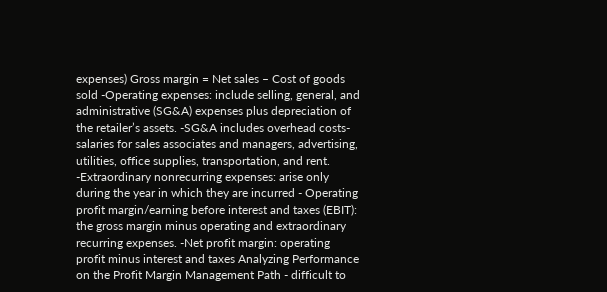expenses) Gross margin = Net sales – Cost of goods sold -Operating expenses: include selling, general, and administrative (SG&A) expenses plus depreciation of the retailer’s assets. -SG&A includes overhead costs-salaries for sales associates and managers, advertising, utilities, office supplies, transportation, and rent. -Extraordinary nonrecurring expenses: arise only during the year in which they are incurred - Operating profit margin/earning before interest and taxes (EBIT): the gross margin minus operating and extraordinary recurring expenses. -Net profit margin: operating profit minus interest and taxes Analyzing Performance on the Profit Margin Management Path - difficult to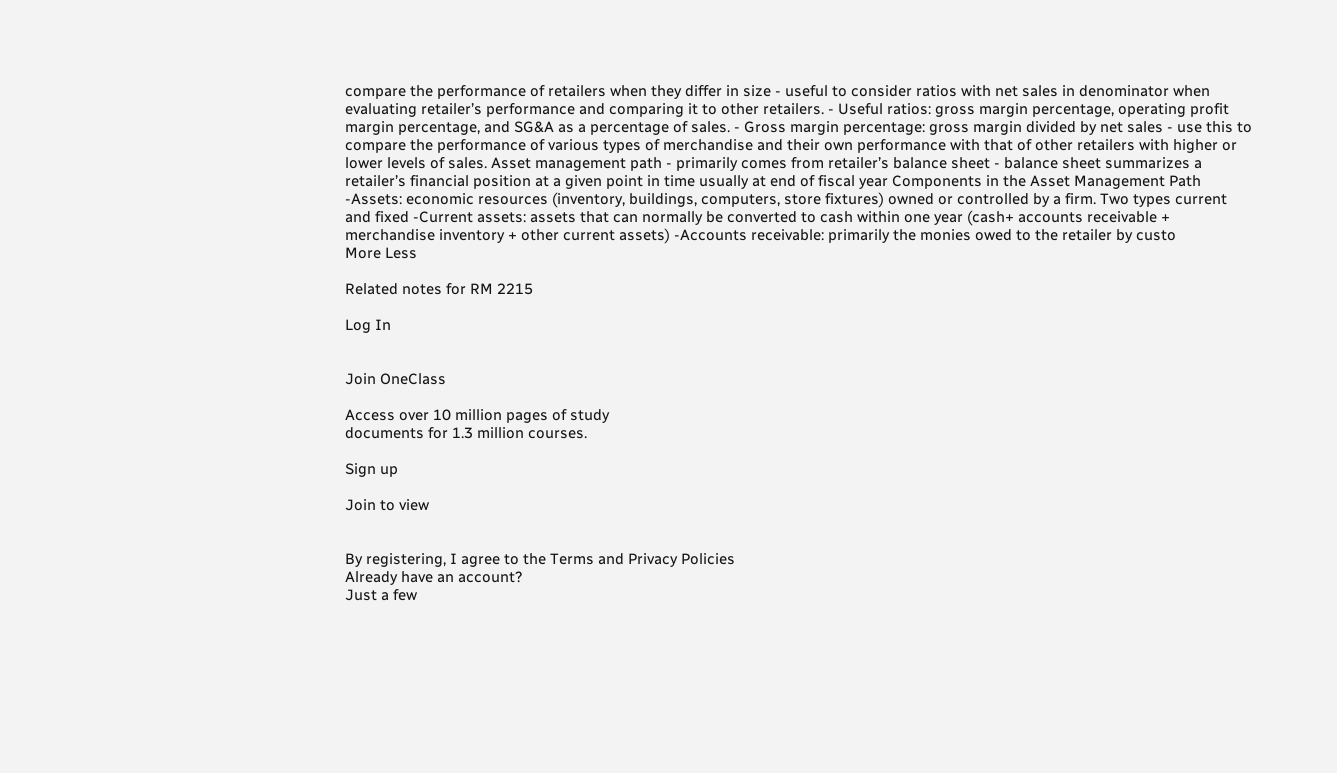compare the performance of retailers when they differ in size - useful to consider ratios with net sales in denominator when evaluating retailer’s performance and comparing it to other retailers. - Useful ratios: gross margin percentage, operating profit margin percentage, and SG&A as a percentage of sales. - Gross margin percentage: gross margin divided by net sales - use this to compare the performance of various types of merchandise and their own performance with that of other retailers with higher or lower levels of sales. Asset management path - primarily comes from retailer’s balance sheet - balance sheet summarizes a retailer’s financial position at a given point in time usually at end of fiscal year Components in the Asset Management Path -Assets: economic resources (inventory, buildings, computers, store fixtures) owned or controlled by a firm. Two types current and fixed -Current assets: assets that can normally be converted to cash within one year (cash+ accounts receivable + merchandise inventory + other current assets) -Accounts receivable: primarily the monies owed to the retailer by custo
More Less

Related notes for RM 2215

Log In


Join OneClass

Access over 10 million pages of study
documents for 1.3 million courses.

Sign up

Join to view


By registering, I agree to the Terms and Privacy Policies
Already have an account?
Just a few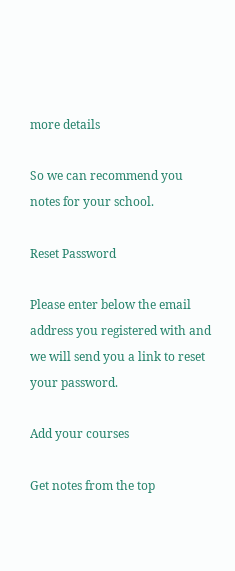more details

So we can recommend you notes for your school.

Reset Password

Please enter below the email address you registered with and we will send you a link to reset your password.

Add your courses

Get notes from the top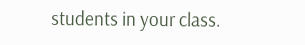students in your class.